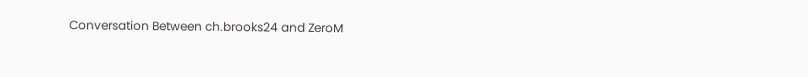Conversation Between ch.brooks24 and ZeroM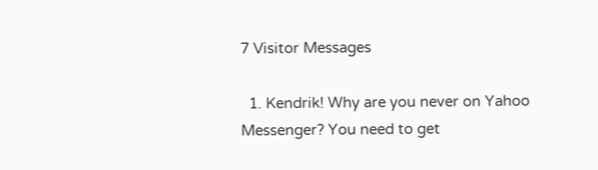7 Visitor Messages

  1. Kendrik! Why are you never on Yahoo Messenger? You need to get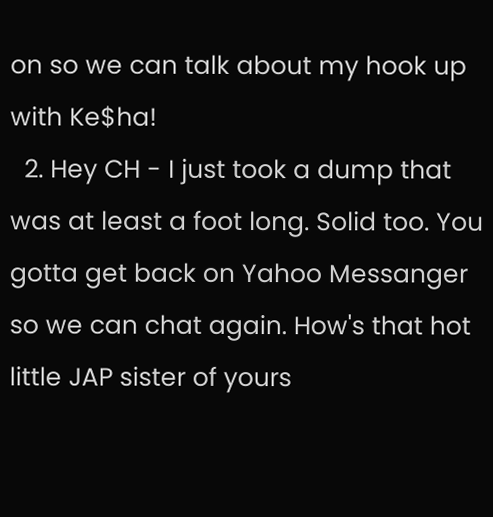on so we can talk about my hook up with Ke$ha!
  2. Hey CH - I just took a dump that was at least a foot long. Solid too. You gotta get back on Yahoo Messanger so we can chat again. How's that hot little JAP sister of yours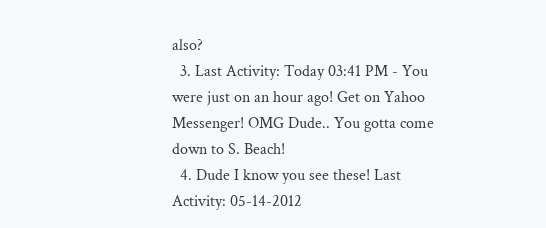also?
  3. Last Activity: Today 03:41 PM - You were just on an hour ago! Get on Yahoo Messenger! OMG Dude.. You gotta come down to S. Beach!
  4. Dude I know you see these! Last Activity: 05-14-2012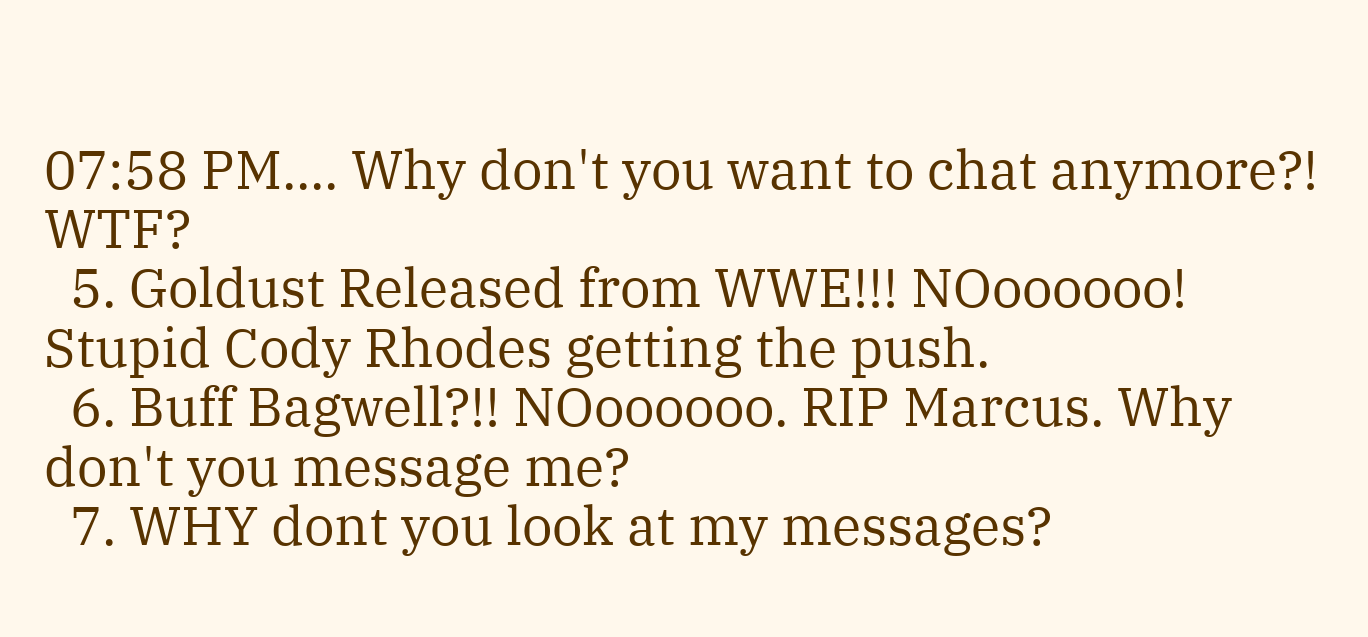07:58 PM.... Why don't you want to chat anymore?! WTF?
  5. Goldust Released from WWE!!! NOoooooo! Stupid Cody Rhodes getting the push.
  6. Buff Bagwell?!! NOoooooo. RIP Marcus. Why don't you message me?
  7. WHY dont you look at my messages?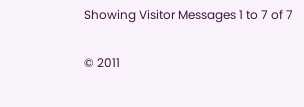Showing Visitor Messages 1 to 7 of 7

© 2011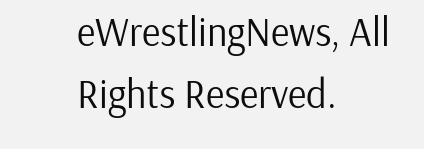eWrestlingNews, All Rights Reserved.